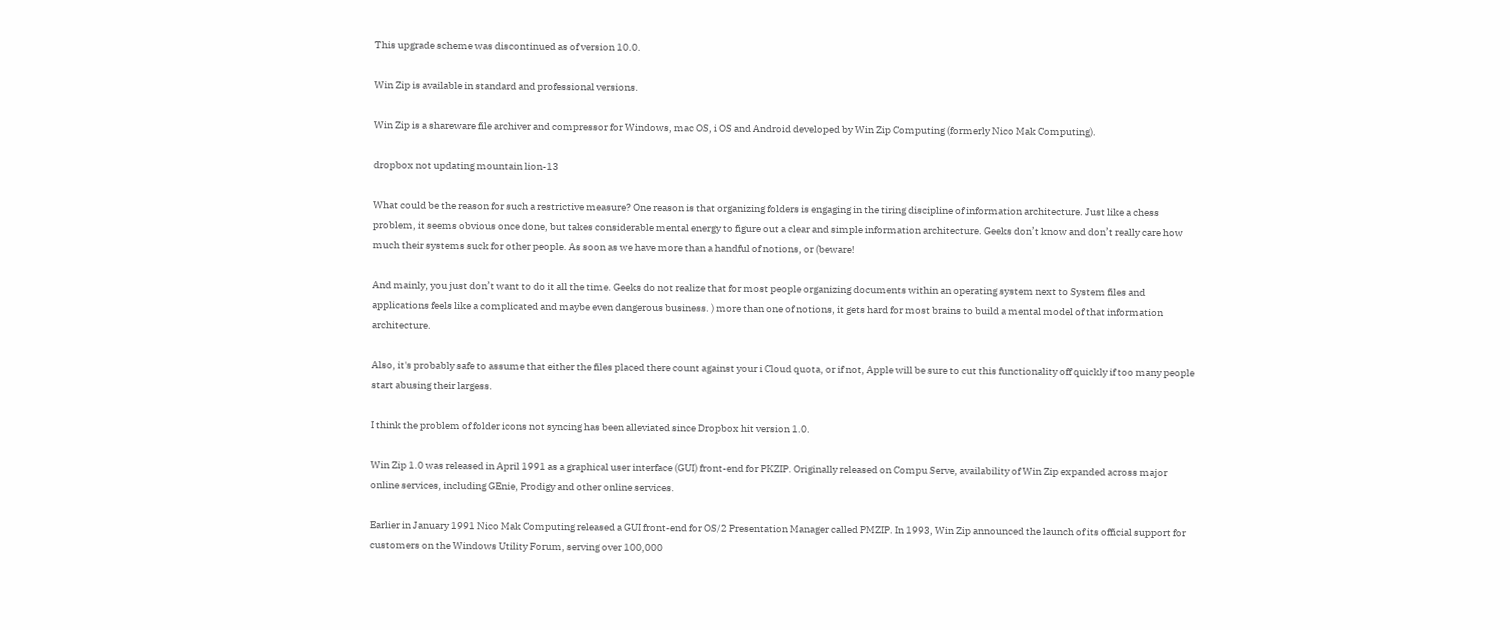This upgrade scheme was discontinued as of version 10.0.

Win Zip is available in standard and professional versions.

Win Zip is a shareware file archiver and compressor for Windows, mac OS, i OS and Android developed by Win Zip Computing (formerly Nico Mak Computing).

dropbox not updating mountain lion-13

What could be the reason for such a restrictive measure? One reason is that organizing folders is engaging in the tiring discipline of information architecture. Just like a chess problem, it seems obvious once done, but takes considerable mental energy to figure out a clear and simple information architecture. Geeks don’t know and don’t really care how much their systems suck for other people. As soon as we have more than a handful of notions, or (beware!

And mainly, you just don’t want to do it all the time. Geeks do not realize that for most people organizing documents within an operating system next to System files and applications feels like a complicated and maybe even dangerous business. ) more than one of notions, it gets hard for most brains to build a mental model of that information architecture.

Also, it's probably safe to assume that either the files placed there count against your i Cloud quota, or if not, Apple will be sure to cut this functionality off quickly if too many people start abusing their largess.

I think the problem of folder icons not syncing has been alleviated since Dropbox hit version 1.0.

Win Zip 1.0 was released in April 1991 as a graphical user interface (GUI) front-end for PKZIP. Originally released on Compu Serve, availability of Win Zip expanded across major online services, including GEnie, Prodigy and other online services.

Earlier in January 1991 Nico Mak Computing released a GUI front-end for OS/2 Presentation Manager called PMZIP. In 1993, Win Zip announced the launch of its official support for customers on the Windows Utility Forum, serving over 100,000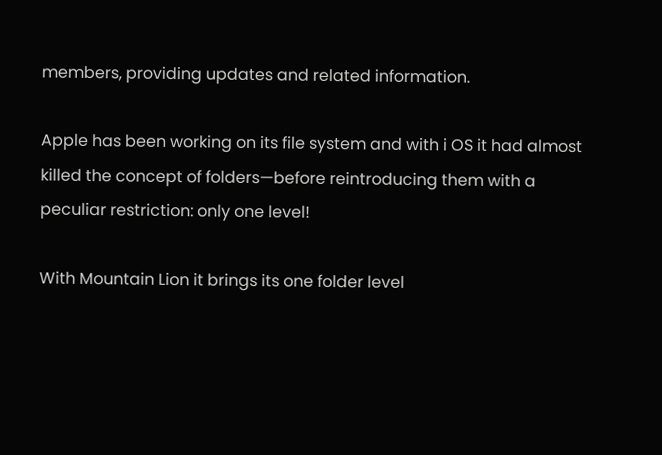members, providing updates and related information.

Apple has been working on its file system and with i OS it had almost killed the concept of folders—before reintroducing them with a peculiar restriction: only one level!

With Mountain Lion it brings its one folder level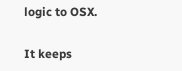logic to OSX.

It keeps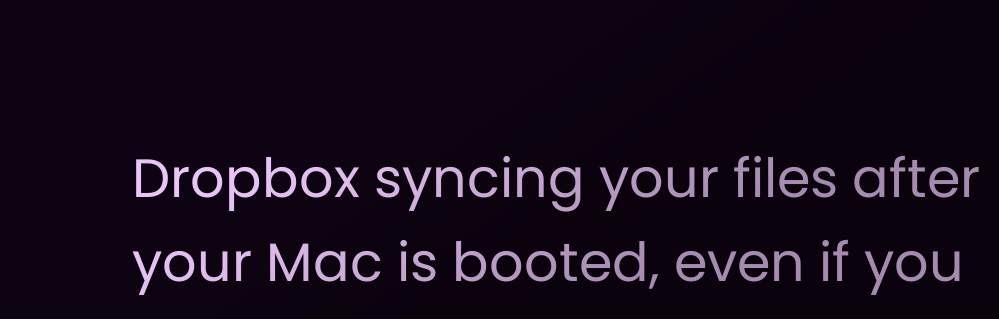Dropbox syncing your files after your Mac is booted, even if you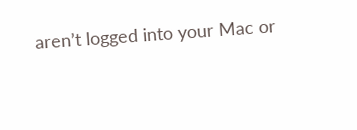aren’t logged into your Mac or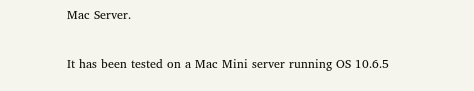Mac Server.

It has been tested on a Mac Mini server running OS 10.6.5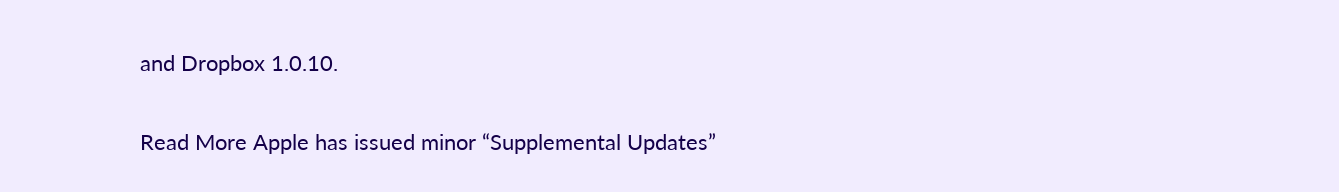and Dropbox 1.0.10.

Read More Apple has issued minor “Supplemental Updates”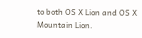to both OS X Lion and OS X Mountain Lion.